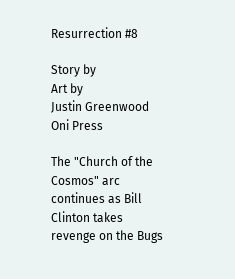Resurrection #8

Story by
Art by
Justin Greenwood
Oni Press

The "Church of the Cosmos" arc continues as Bill Clinton takes revenge on the Bugs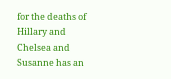for the deaths of Hillary and Chelsea and Susanne has an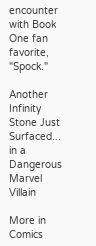encounter with Book One fan favorite, "Spock."

Another Infinity Stone Just Surfaced... in a Dangerous Marvel Villain

More in Comics